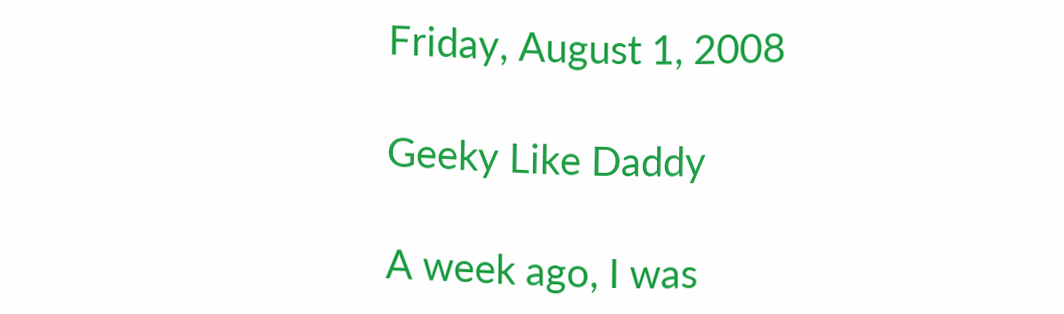Friday, August 1, 2008

Geeky Like Daddy

A week ago, I was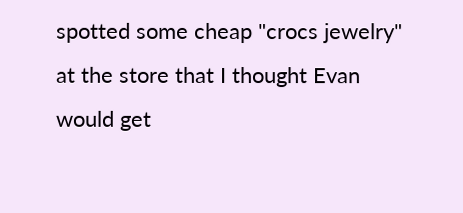spotted some cheap "crocs jewelry" at the store that I thought Evan would get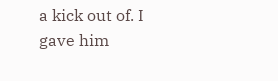a kick out of. I gave him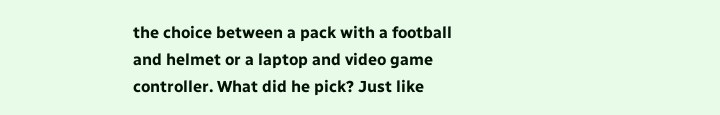the choice between a pack with a football and helmet or a laptop and video game controller. What did he pick? Just like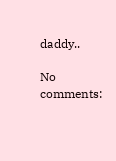daddy..

No comments: